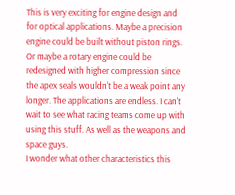This is very exciting for engine design and for optical applications. Maybe a precision engine could be built without piston rings. Or maybe a rotary engine could be redesigned with higher compression since the apex seals wouldn't be a weak point any longer. The applications are endless. I can't wait to see what racing teams come up with using this stuff. As well as the weapons and space guys.
I wonder what other characteristics this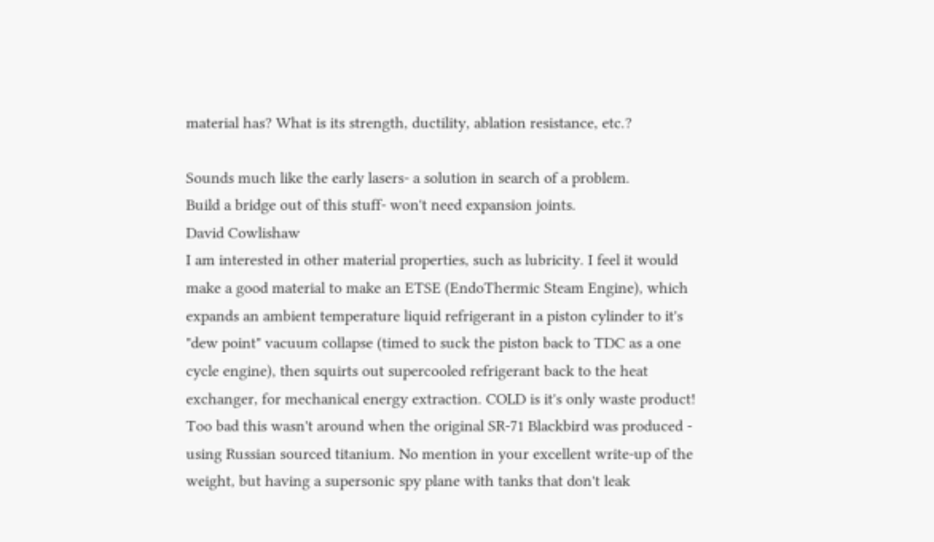material has? What is its strength, ductility, ablation resistance, etc.?

Sounds much like the early lasers- a solution in search of a problem.
Build a bridge out of this stuff- won't need expansion joints.
David Cowlishaw
I am interested in other material properties, such as lubricity. I feel it would make a good material to make an ETSE (EndoThermic Steam Engine), which expands an ambient temperature liquid refrigerant in a piston cylinder to it's "dew point" vacuum collapse (timed to suck the piston back to TDC as a one cycle engine), then squirts out supercooled refrigerant back to the heat exchanger, for mechanical energy extraction. COLD is it's only waste product!
Too bad this wasn't around when the original SR-71 Blackbird was produced - using Russian sourced titanium. No mention in your excellent write-up of the weight, but having a supersonic spy plane with tanks that don't leak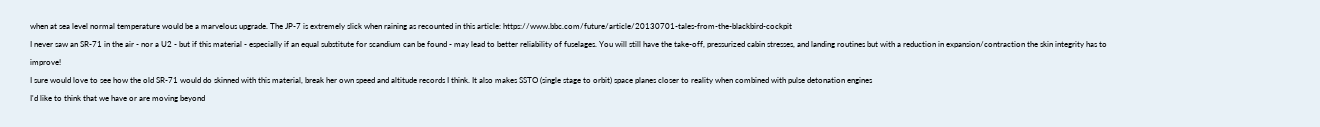when at sea level normal temperature would be a marvelous upgrade. The JP-7 is extremely slick when raining as recounted in this article: https://www.bbc.com/future/article/20130701-tales-from-the-blackbird-cockpit
I never saw an SR-71 in the air - nor a U2 - but if this material - especially if an equal substitute for scandium can be found - may lead to better reliability of fuselages. You will still have the take-off, pressurized cabin stresses, and landing routines but with a reduction in expansion/contraction the skin integrity has to improve!
I sure would love to see how the old SR-71 would do skinned with this material, break her own speed and altitude records I think. It also makes SSTO (single stage to orbit) space planes closer to reality when combined with pulse detonation engines
I'd like to think that we have or are moving beyond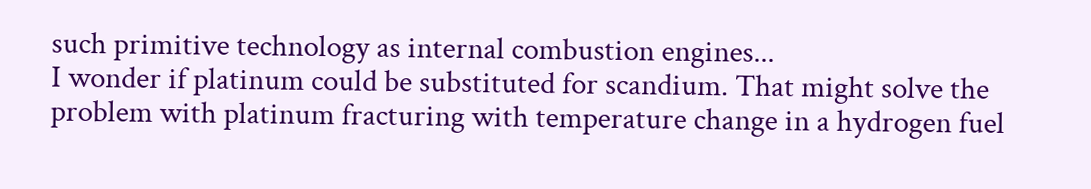such primitive technology as internal combustion engines...
I wonder if platinum could be substituted for scandium. That might solve the problem with platinum fracturing with temperature change in a hydrogen fuel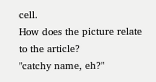cell.
How does the picture relate to the article?
"catchy name, eh?"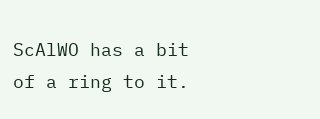ScAlWO has a bit of a ring to it.